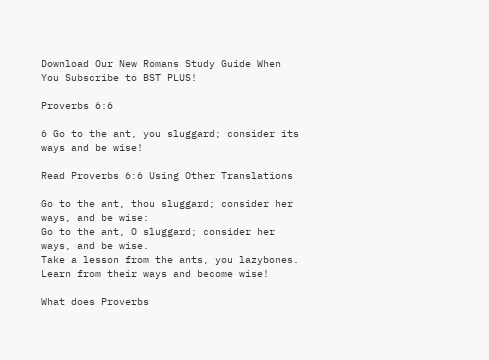Download Our New Romans Study Guide When You Subscribe to BST PLUS!

Proverbs 6:6

6 Go to the ant, you sluggard; consider its ways and be wise!

Read Proverbs 6:6 Using Other Translations

Go to the ant, thou sluggard; consider her ways, and be wise:
Go to the ant, O sluggard; consider her ways, and be wise.
Take a lesson from the ants, you lazybones. Learn from their ways and become wise!

What does Proverbs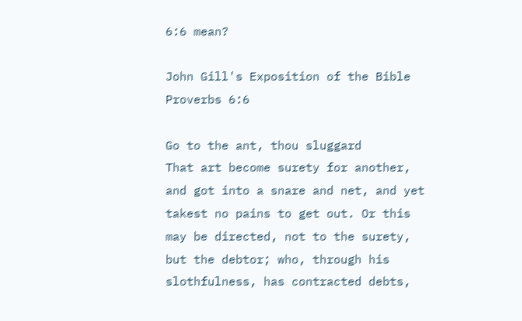6:6 mean?

John Gill's Exposition of the Bible
Proverbs 6:6

Go to the ant, thou sluggard
That art become surety for another, and got into a snare and net, and yet takest no pains to get out. Or this may be directed, not to the surety, but the debtor; who, through his slothfulness, has contracted debts,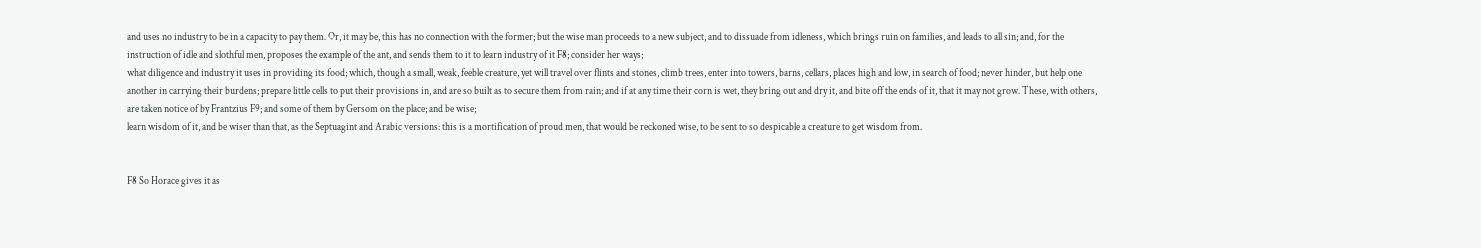and uses no industry to be in a capacity to pay them. Or, it may be, this has no connection with the former; but the wise man proceeds to a new subject, and to dissuade from idleness, which brings ruin on families, and leads to all sin; and, for the instruction of idle and slothful men, proposes the example of the ant, and sends them to it to learn industry of it F8; consider her ways;
what diligence and industry it uses in providing its food; which, though a small, weak, feeble creature, yet will travel over flints and stones, climb trees, enter into towers, barns, cellars, places high and low, in search of food; never hinder, but help one another in carrying their burdens; prepare little cells to put their provisions in, and are so built as to secure them from rain; and if at any time their corn is wet, they bring out and dry it, and bite off the ends of it, that it may not grow. These, with others, are taken notice of by Frantzius F9; and some of them by Gersom on the place; and be wise;
learn wisdom of it, and be wiser than that, as the Septuagint and Arabic versions: this is a mortification of proud men, that would be reckoned wise, to be sent to so despicable a creature to get wisdom from.


F8 So Horace gives it as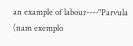an example of labour----"Parvula (nam exemplo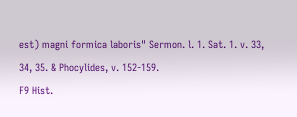est) magni formica laboris" Sermon. l. 1. Sat. 1. v. 33, 34, 35. & Phocylides, v. 152-159.
F9 Hist.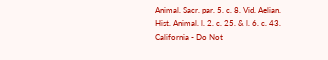Animal. Sacr. par. 5. c. 8. Vid. Aelian. Hist. Animal. l. 2. c. 25. & l. 6. c. 43.
California - Do Not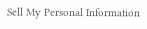Sell My Personal Information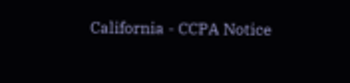California - CCPA Notice